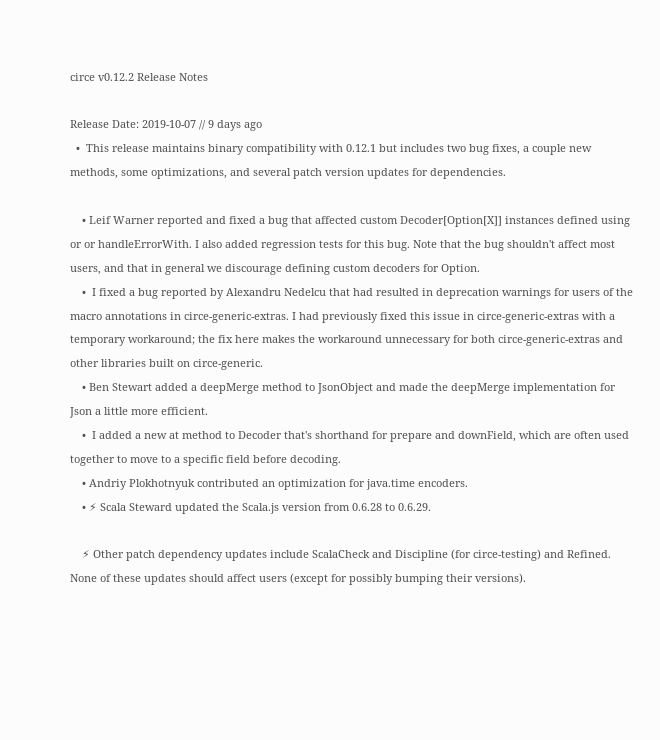circe v0.12.2 Release Notes

Release Date: 2019-10-07 // 9 days ago
  •  This release maintains binary compatibility with 0.12.1 but includes two bug fixes, a couple new methods, some optimizations, and several patch version updates for dependencies.

    • Leif Warner reported and fixed a bug that affected custom Decoder[Option[X]] instances defined using or or handleErrorWith. I also added regression tests for this bug. Note that the bug shouldn't affect most users, and that in general we discourage defining custom decoders for Option.
    •  I fixed a bug reported by Alexandru Nedelcu that had resulted in deprecation warnings for users of the macro annotations in circe-generic-extras. I had previously fixed this issue in circe-generic-extras with a temporary workaround; the fix here makes the workaround unnecessary for both circe-generic-extras and other libraries built on circe-generic.
    • Ben Stewart added a deepMerge method to JsonObject and made the deepMerge implementation for Json a little more efficient.
    •  I added a new at method to Decoder that's shorthand for prepare and downField, which are often used together to move to a specific field before decoding.
    • Andriy Plokhotnyuk contributed an optimization for java.time encoders.
    • ⚡ Scala Steward updated the Scala.js version from 0.6.28 to 0.6.29.

    ⚡ Other patch dependency updates include ScalaCheck and Discipline (for circe-testing) and Refined. None of these updates should affect users (except for possibly bumping their versions).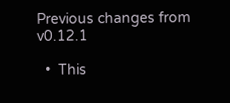Previous changes from v0.12.1

  •  This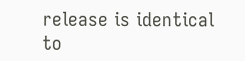release is identical to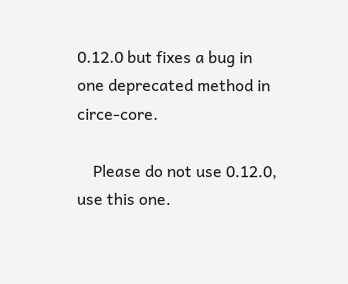0.12.0 but fixes a bug in one deprecated method in circe-core.

    Please do not use 0.12.0, use this one.